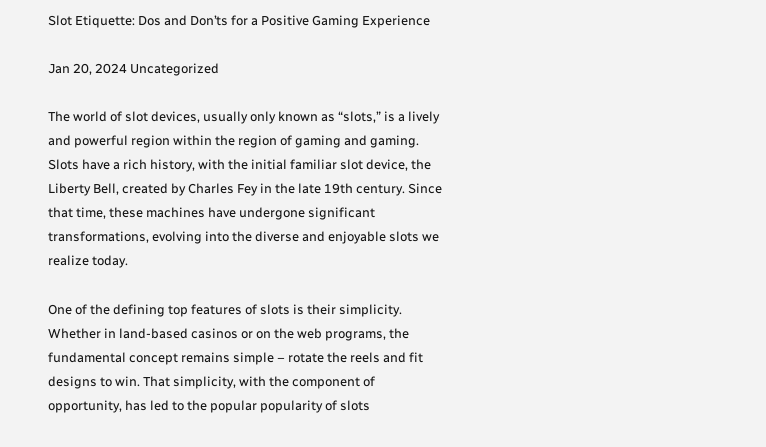Slot Etiquette: Dos and Don’ts for a Positive Gaming Experience

Jan 20, 2024 Uncategorized

The world of slot devices, usually only known as “slots,” is a lively and powerful region within the region of gaming and gaming. Slots have a rich history, with the initial familiar slot device, the Liberty Bell, created by Charles Fey in the late 19th century. Since that time, these machines have undergone significant transformations, evolving into the diverse and enjoyable slots we realize today.

One of the defining top features of slots is their simplicity. Whether in land-based casinos or on the web programs, the fundamental concept remains simple – rotate the reels and fit designs to win. That simplicity, with the component of opportunity, has led to the popular popularity of slots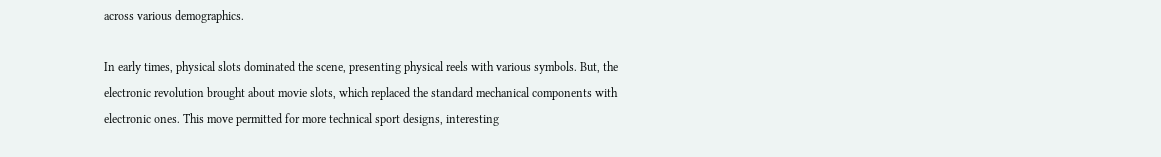across various demographics.

In early times, physical slots dominated the scene, presenting physical reels with various symbols. But, the electronic revolution brought about movie slots, which replaced the standard mechanical components with electronic ones. This move permitted for more technical sport designs, interesting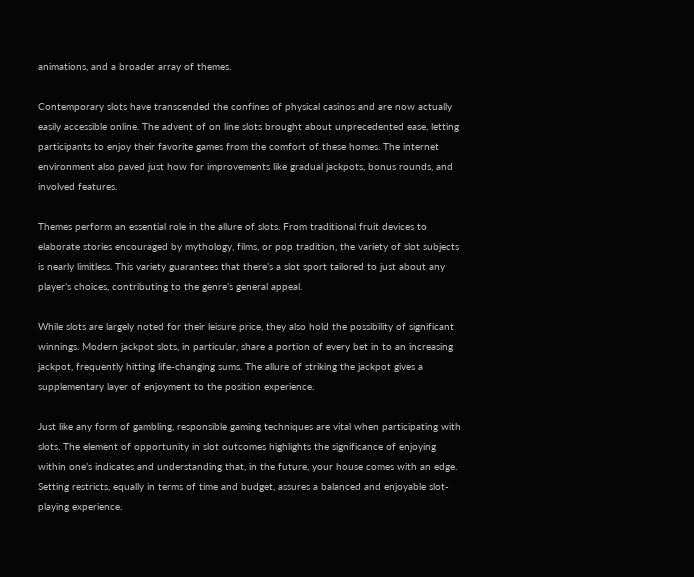animations, and a broader array of themes.

Contemporary slots have transcended the confines of physical casinos and are now actually easily accessible online. The advent of on line slots brought about unprecedented ease, letting participants to enjoy their favorite games from the comfort of these homes. The internet environment also paved just how for improvements like gradual jackpots, bonus rounds, and involved features.

Themes perform an essential role in the allure of slots. From traditional fruit devices to elaborate stories encouraged by mythology, films, or pop tradition, the variety of slot subjects is nearly limitless. This variety guarantees that there’s a slot sport tailored to just about any player’s choices, contributing to the genre’s general appeal.

While slots are largely noted for their leisure price, they also hold the possibility of significant winnings. Modern jackpot slots, in particular, share a portion of every bet in to an increasing jackpot, frequently hitting life-changing sums. The allure of striking the jackpot gives a supplementary layer of enjoyment to the position experience.

Just like any form of gambling, responsible gaming techniques are vital when participating with slots. The element of opportunity in slot outcomes highlights the significance of enjoying within one’s indicates and understanding that, in the future, your house comes with an edge. Setting restricts, equally in terms of time and budget, assures a balanced and enjoyable slot-playing experience.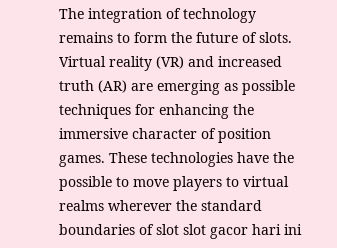The integration of technology remains to form the future of slots. Virtual reality (VR) and increased truth (AR) are emerging as possible techniques for enhancing the immersive character of position games. These technologies have the possible to move players to virtual realms wherever the standard boundaries of slot slot gacor hari ini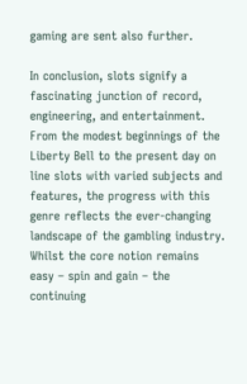gaming are sent also further.

In conclusion, slots signify a fascinating junction of record, engineering, and entertainment. From the modest beginnings of the Liberty Bell to the present day on line slots with varied subjects and features, the progress with this genre reflects the ever-changing landscape of the gambling industry. Whilst the core notion remains easy – spin and gain – the continuing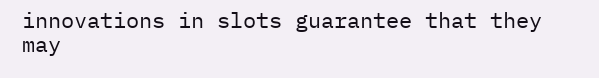innovations in slots guarantee that they may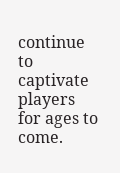continue to captivate players for ages to come.